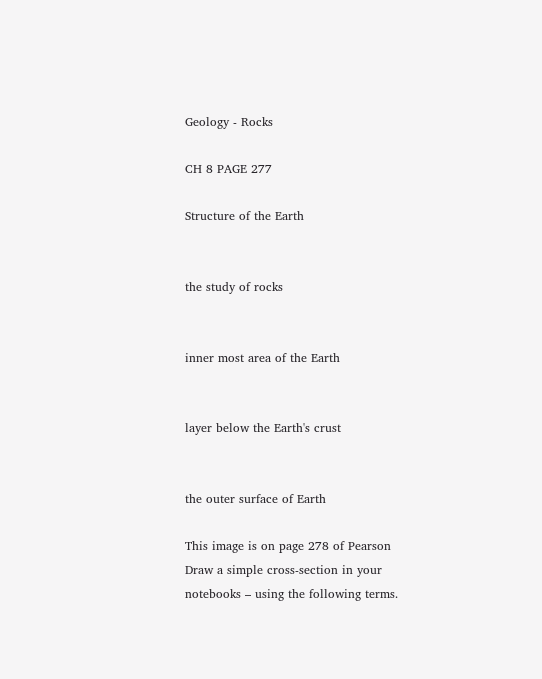Geology - Rocks

CH 8 PAGE 277

Structure of the Earth


the study of rocks


inner most area of the Earth


layer below the Earth's crust


the outer surface of Earth

This image is on page 278 of Pearson
Draw a simple cross-section in your
notebooks – using the following terms.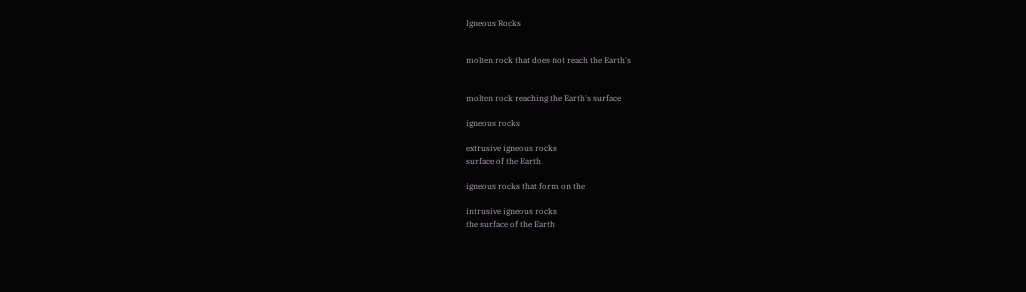Igneous Rocks


molten rock that does not reach the Earth's


molten rock reaching the Earth's surface

igneous rocks

extrusive igneous rocks
surface of the Earth

igneous rocks that form on the

intrusive igneous rocks
the surface of the Earth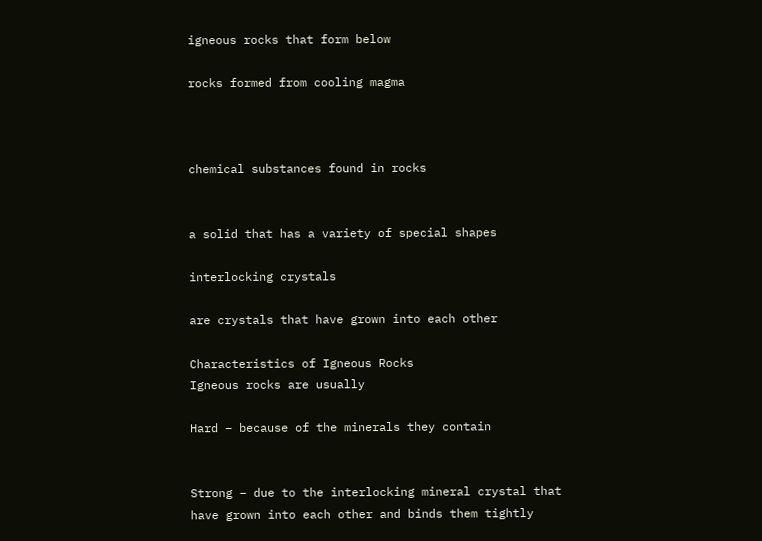igneous rocks that form below

rocks formed from cooling magma



chemical substances found in rocks


a solid that has a variety of special shapes

interlocking crystals

are crystals that have grown into each other

Characteristics of Igneous Rocks
Igneous rocks are usually

Hard – because of the minerals they contain


Strong – due to the interlocking mineral crystal that
have grown into each other and binds them tightly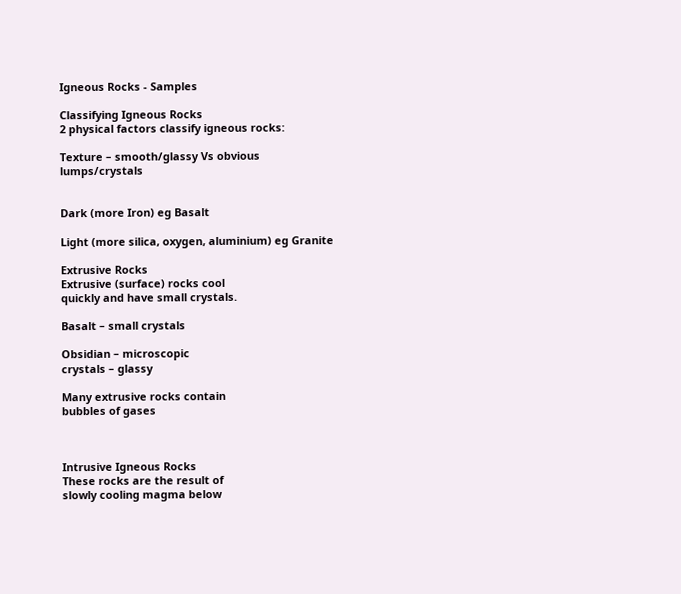Igneous Rocks - Samples

Classifying Igneous Rocks
2 physical factors classify igneous rocks:

Texture – smooth/glassy Vs obvious lumps/crystals


Dark (more Iron) eg Basalt

Light (more silica, oxygen, aluminium) eg Granite

Extrusive Rocks
Extrusive (surface) rocks cool
quickly and have small crystals.

Basalt – small crystals

Obsidian – microscopic
crystals – glassy

Many extrusive rocks contain
bubbles of gases



Intrusive Igneous Rocks
These rocks are the result of
slowly cooling magma below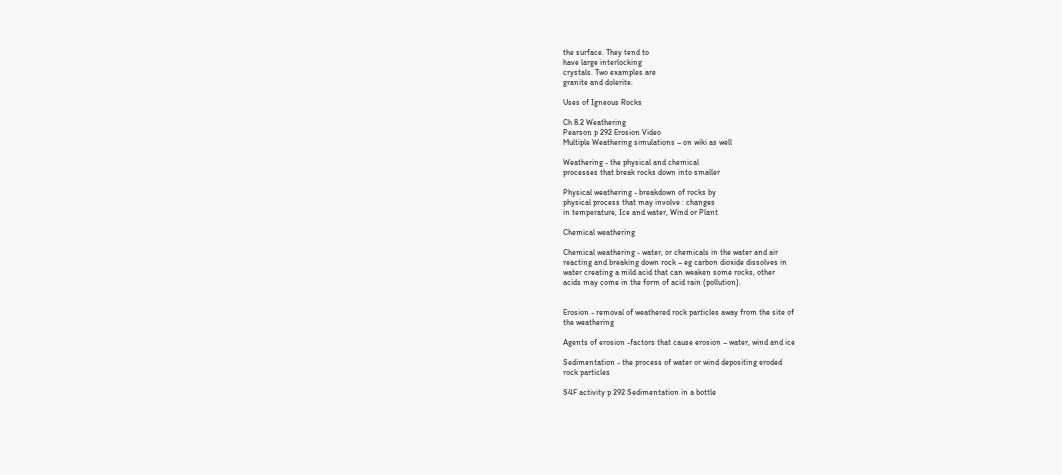the surface. They tend to
have large interlocking
crystals. Two examples are
granite and dolerite.

Uses of Igneous Rocks

Ch 8.2 Weathering
Pearson p 292 Erosion Video
Multiple Weathering simulations – on wiki as well

Weathering - the physical and chemical
processes that break rocks down into smaller

Physical weathering - breakdown of rocks by
physical process that may involve : changes
in temperature, Ice and water, Wind or Plant

Chemical weathering

Chemical weathering - water, or chemicals in the water and air
reacting and breaking down rock – eg carbon dioxide dissolves in
water creating a mild acid that can weaken some rocks, other
acids may come in the form of acid rain (pollution).


Erosion - removal of weathered rock particles away from the site of
the weathering

Agents of erosion -factors that cause erosion – water, wind and ice

Sedimentation - the process of water or wind depositing eroded
rock particles

S4F activity p 292 Sedimentation in a bottle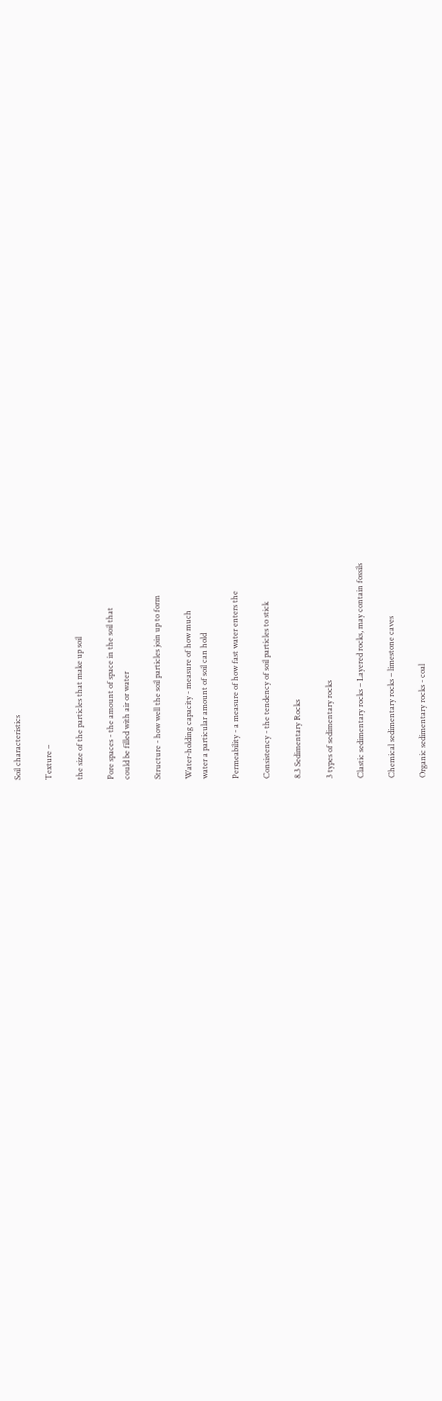Soil characteristics

Texture –

the size of the particles that make up soil

Pore spaces - the amount of space in the soil that
could be filled with air or water

Structure - how well the soil particles join up to form

Water-holding capacity - measure of how much
water a particular amount of soil can hold

Permeability - a measure of how fast water enters the

Consistency - the tendency of soil particles to stick

8.3 Sedimentary Rocks

3 types of sedimentary rocks

Clastic sedimentary rocks – Layered rocks, may contain fossils

Chemical sedimentary rocks – limestone caves

Organic sedimentary rocks - coal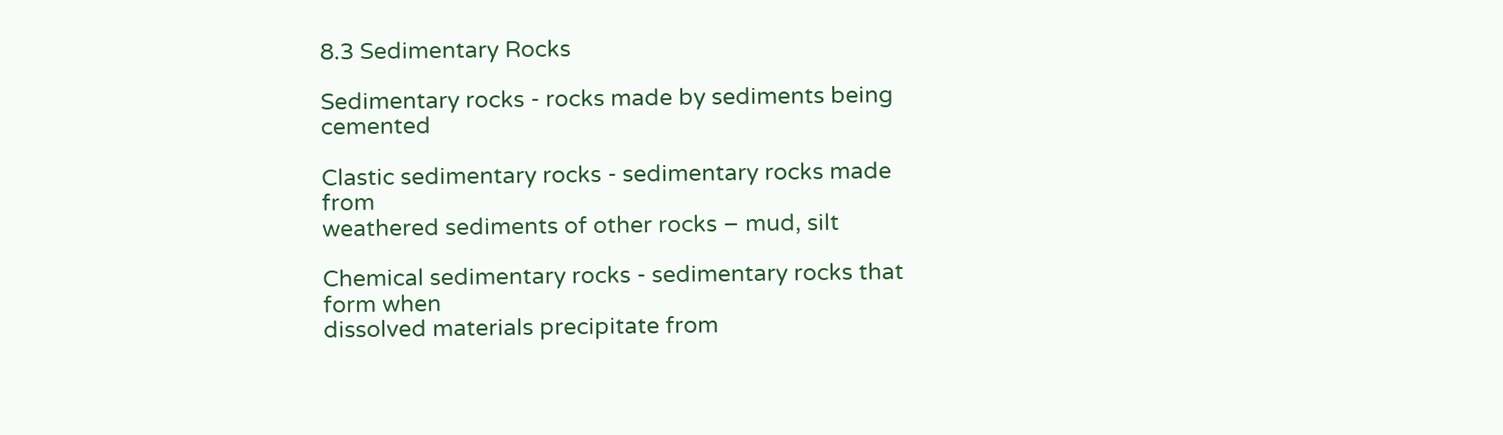8.3 Sedimentary Rocks

Sedimentary rocks - rocks made by sediments being cemented

Clastic sedimentary rocks - sedimentary rocks made from
weathered sediments of other rocks – mud, silt

Chemical sedimentary rocks - sedimentary rocks that form when
dissolved materials precipitate from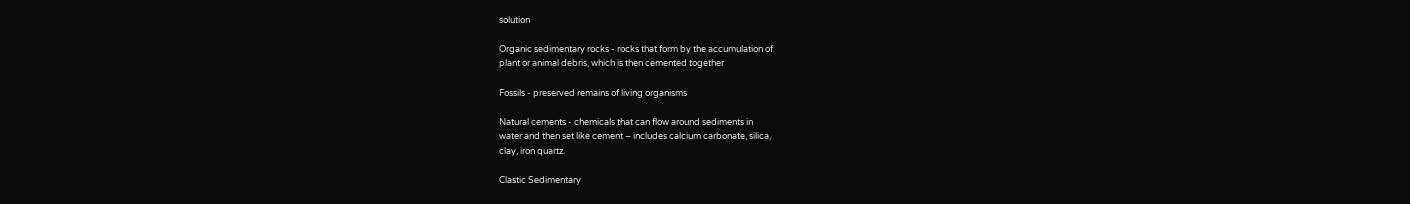solution

Organic sedimentary rocks - rocks that form by the accumulation of
plant or animal debris, which is then cemented together

Fossils - preserved remains of living organisms

Natural cements - chemicals that can flow around sediments in
water and then set like cement – includes calcium carbonate, silica,
clay, iron quartz.

Clastic Sedimentary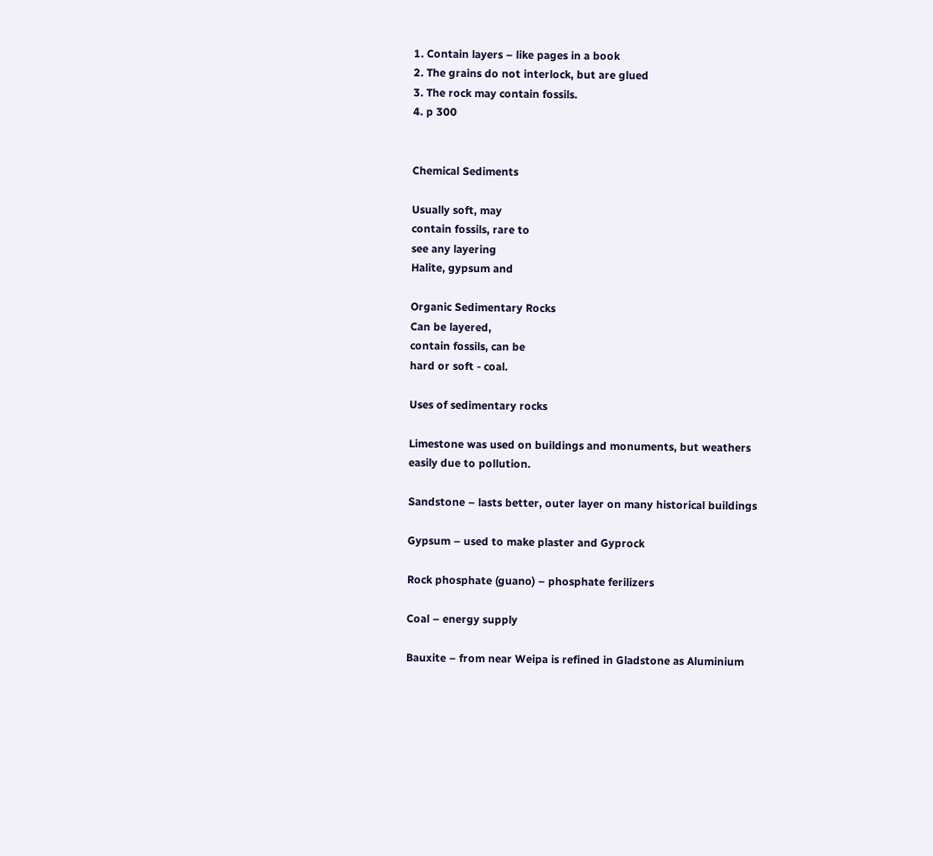1. Contain layers – like pages in a book
2. The grains do not interlock, but are glued
3. The rock may contain fossils.
4. p 300


Chemical Sediments

Usually soft, may
contain fossils, rare to
see any layering
Halite, gypsum and

Organic Sedimentary Rocks
Can be layered,
contain fossils, can be
hard or soft - coal.

Uses of sedimentary rocks

Limestone was used on buildings and monuments, but weathers
easily due to pollution.

Sandstone – lasts better, outer layer on many historical buildings

Gypsum – used to make plaster and Gyprock

Rock phosphate (guano) – phosphate ferilizers

Coal – energy supply

Bauxite – from near Weipa is refined in Gladstone as Aluminium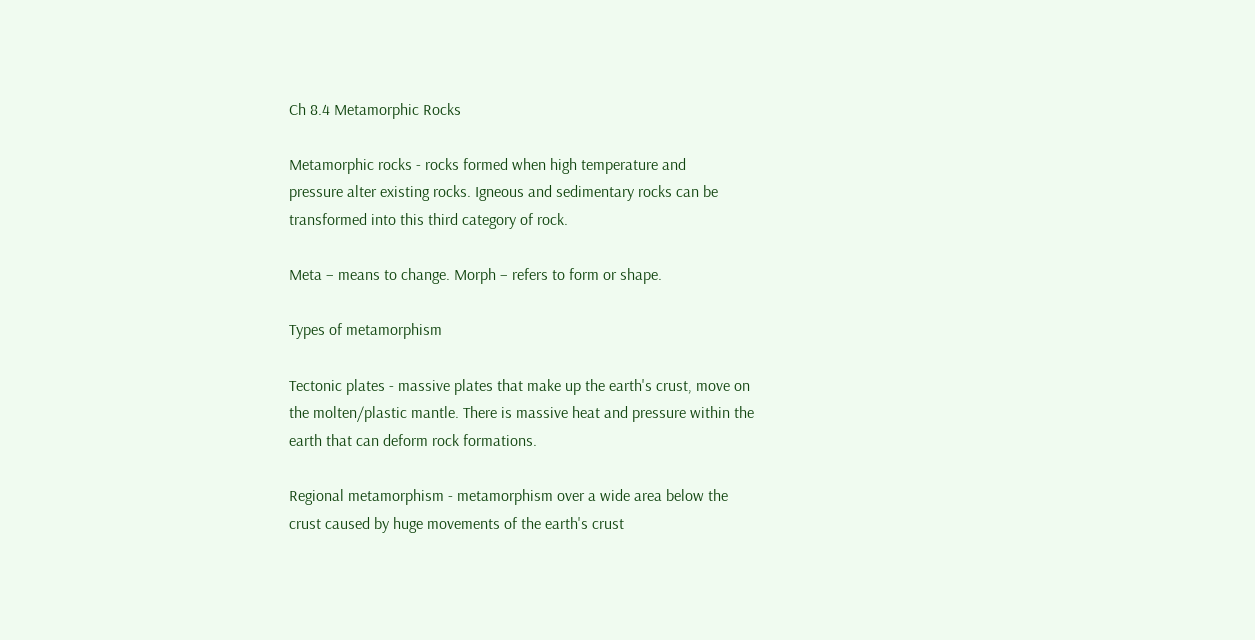Ch 8.4 Metamorphic Rocks

Metamorphic rocks - rocks formed when high temperature and
pressure alter existing rocks. Igneous and sedimentary rocks can be
transformed into this third category of rock.

Meta – means to change. Morph – refers to form or shape.

Types of metamorphism

Tectonic plates - massive plates that make up the earth's crust, move on
the molten/plastic mantle. There is massive heat and pressure within the
earth that can deform rock formations.

Regional metamorphism - metamorphism over a wide area below the
crust caused by huge movements of the earth's crust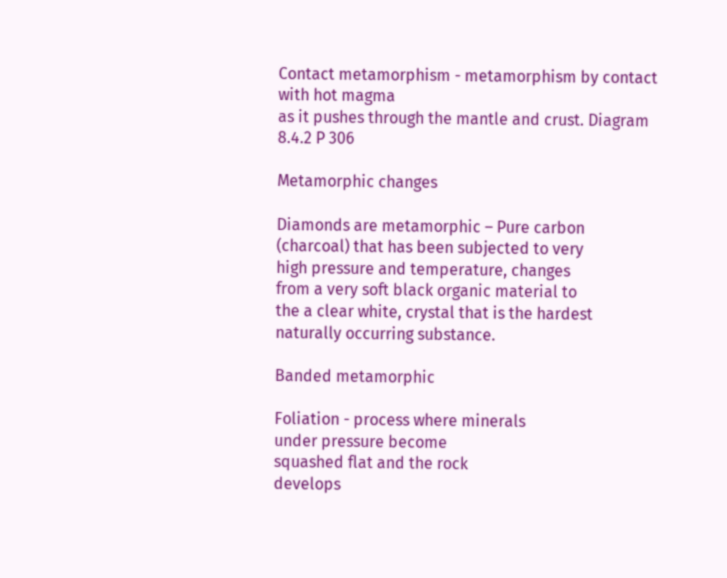Contact metamorphism - metamorphism by contact with hot magma
as it pushes through the mantle and crust. Diagram 8.4.2 P 306

Metamorphic changes

Diamonds are metamorphic – Pure carbon
(charcoal) that has been subjected to very
high pressure and temperature, changes
from a very soft black organic material to
the a clear white, crystal that is the hardest
naturally occurring substance.

Banded metamorphic

Foliation - process where minerals
under pressure become
squashed flat and the rock
develops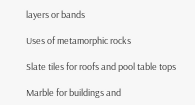layers or bands

Uses of metamorphic rocks

Slate tiles for roofs and pool table tops

Marble for buildings and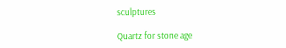sculptures

Quartz for stone age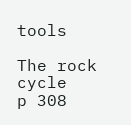tools

The rock cycle
p 308